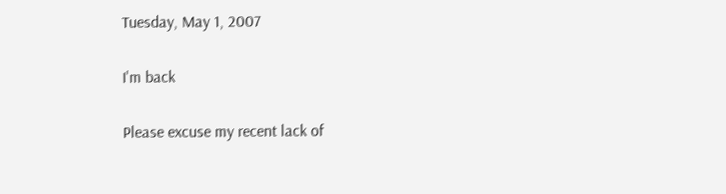Tuesday, May 1, 2007

I'm back

Please excuse my recent lack of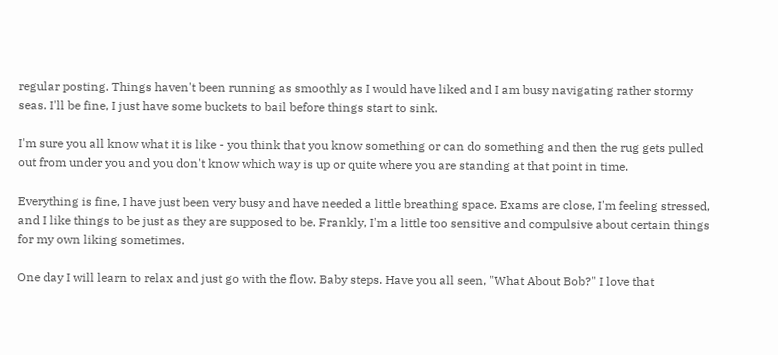regular posting. Things haven't been running as smoothly as I would have liked and I am busy navigating rather stormy seas. I'll be fine, I just have some buckets to bail before things start to sink.

I'm sure you all know what it is like - you think that you know something or can do something and then the rug gets pulled out from under you and you don't know which way is up or quite where you are standing at that point in time.

Everything is fine, I have just been very busy and have needed a little breathing space. Exams are close, I'm feeling stressed, and I like things to be just as they are supposed to be. Frankly, I'm a little too sensitive and compulsive about certain things for my own liking sometimes.

One day I will learn to relax and just go with the flow. Baby steps. Have you all seen, "What About Bob?" I love that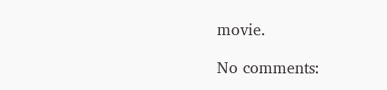movie.

No comments: